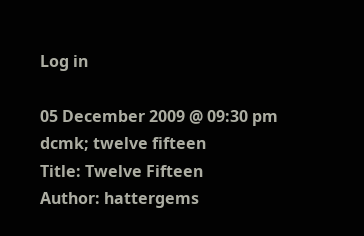Log in

05 December 2009 @ 09:30 pm
dcmk; twelve fifteen
Title: Twelve Fifteen
Author: hattergems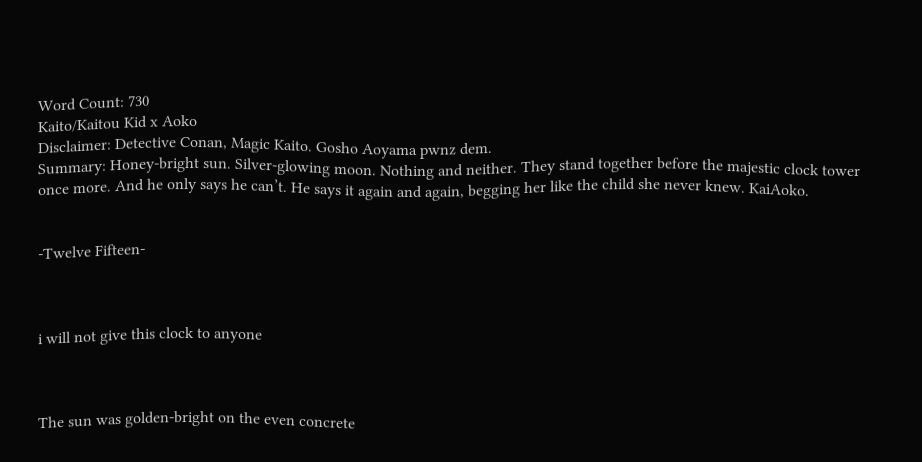Word Count: 730
Kaito/Kaitou Kid x Aoko
Disclaimer: Detective Conan, Magic Kaito. Gosho Aoyama pwnz dem.
Summary: Honey-bright sun. Silver-glowing moon. Nothing and neither. They stand together before the majestic clock tower once more. And he only says he can’t. He says it again and again, begging her like the child she never knew. KaiAoko.


-Twelve Fifteen-



i will not give this clock to anyone



The sun was golden-bright on the even concrete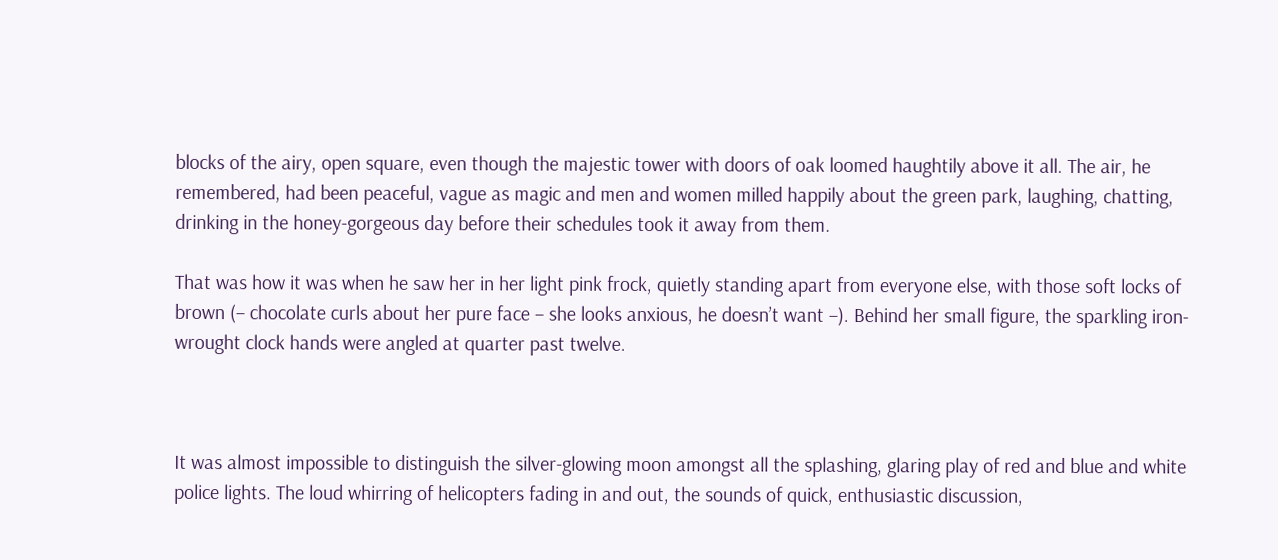blocks of the airy, open square, even though the majestic tower with doors of oak loomed haughtily above it all. The air, he remembered, had been peaceful, vague as magic and men and women milled happily about the green park, laughing, chatting, drinking in the honey-gorgeous day before their schedules took it away from them.

That was how it was when he saw her in her light pink frock, quietly standing apart from everyone else, with those soft locks of brown (– chocolate curls about her pure face – she looks anxious, he doesn’t want –). Behind her small figure, the sparkling iron-wrought clock hands were angled at quarter past twelve.



It was almost impossible to distinguish the silver-glowing moon amongst all the splashing, glaring play of red and blue and white police lights. The loud whirring of helicopters fading in and out, the sounds of quick, enthusiastic discussion,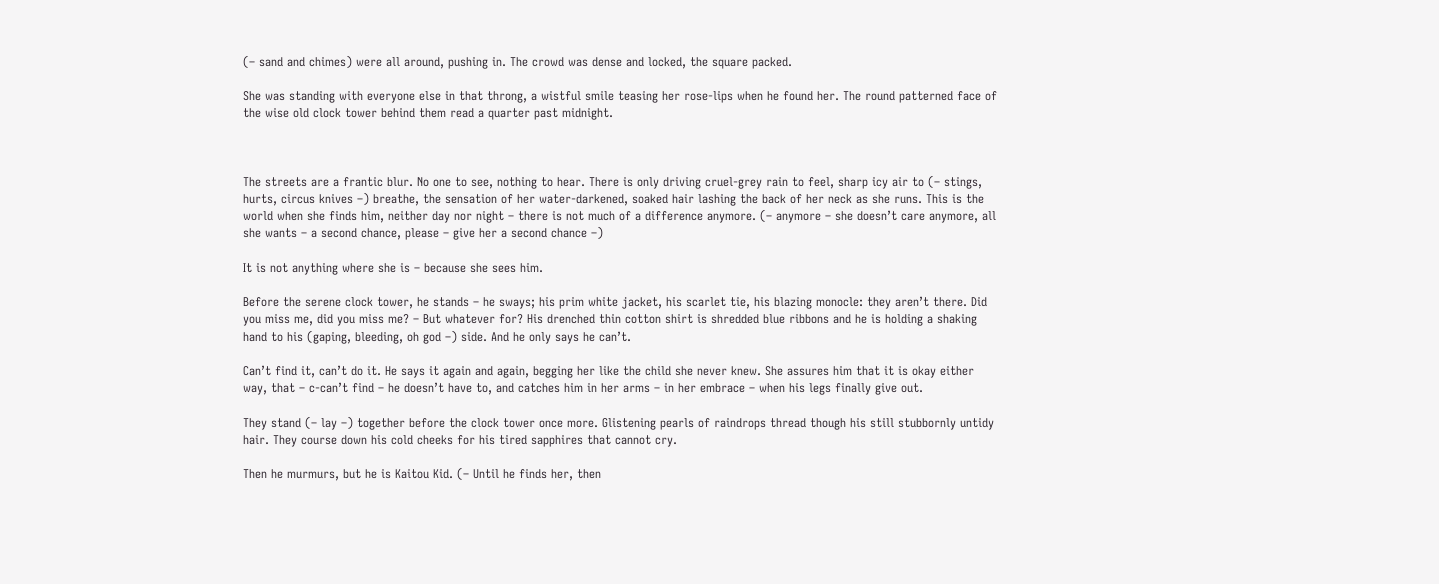(– sand and chimes) were all around, pushing in. The crowd was dense and locked, the square packed.

She was standing with everyone else in that throng, a wistful smile teasing her rose-lips when he found her. The round patterned face of the wise old clock tower behind them read a quarter past midnight.



The streets are a frantic blur. No one to see, nothing to hear. There is only driving cruel-grey rain to feel, sharp icy air to (– stings, hurts, circus knives –) breathe, the sensation of her water-darkened, soaked hair lashing the back of her neck as she runs. This is the world when she finds him, neither day nor night – there is not much of a difference anymore. (– anymore – she doesn’t care anymore, all she wants – a second chance, please – give her a second chance –)

It is not anything where she is – because she sees him.

Before the serene clock tower, he stands – he sways; his prim white jacket, his scarlet tie, his blazing monocle: they aren’t there. Did you miss me, did you miss me? – But whatever for? His drenched thin cotton shirt is shredded blue ribbons and he is holding a shaking hand to his (gaping, bleeding, oh god –) side. And he only says he can’t.

Can’t find it, can’t do it. He says it again and again, begging her like the child she never knew. She assures him that it is okay either way, that – c-can’t find – he doesn’t have to, and catches him in her arms – in her embrace – when his legs finally give out.

They stand (– lay –) together before the clock tower once more. Glistening pearls of raindrops thread though his still stubbornly untidy hair. They course down his cold cheeks for his tired sapphires that cannot cry.

Then he murmurs, but he is Kaitou Kid. (– Until he finds her, then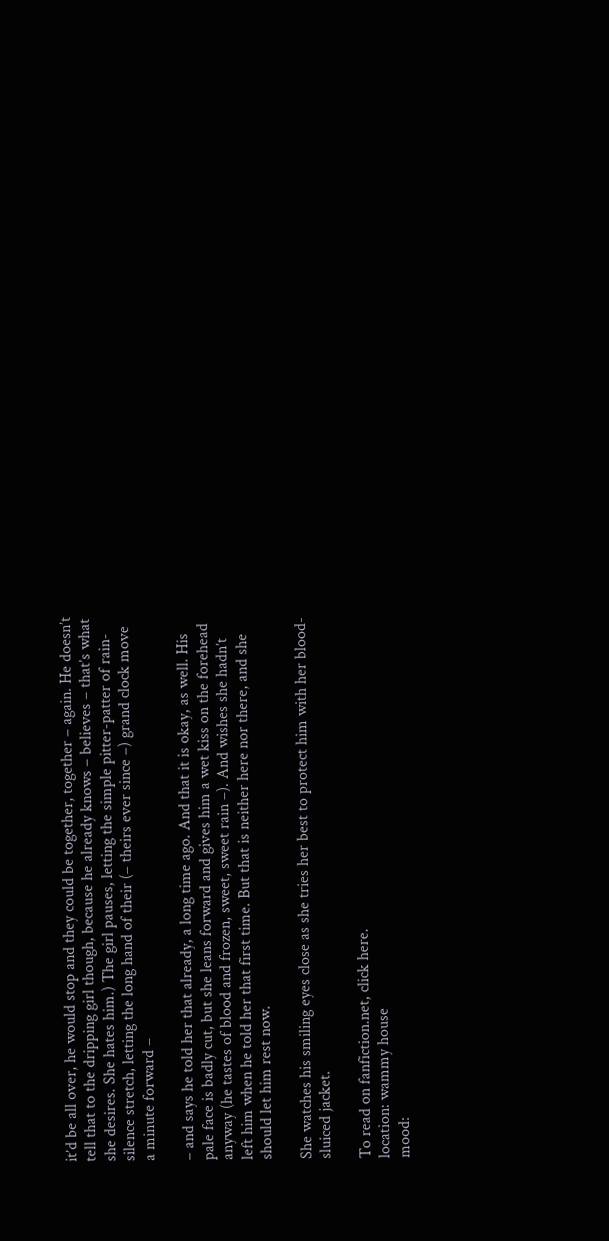it’d be all over, he would stop and they could be together, together – again. He doesn’t tell that to the dripping girl though, because he already knows – believes – that’s what she desires. She hates him.) The girl pauses, letting the simple pitter-patter of rain-silence stretch, letting the long hand of their (– theirs ever since –) grand clock move a minute forward –

– and says he told her that already, a long time ago. And that it is okay, as well. His pale face is badly cut, but she leans forward and gives him a wet kiss on the forehead anyway (he tastes of blood and frozen, sweet, sweet rain –). And wishes she hadn’t left him when he told her that first time. But that is neither here nor there, and she should let him rest now.

She watches his smiling eyes close as she tries her best to protect him with her blood-sluiced jacket.

To read on fanfiction.net, click here.
location: wammy house
mood: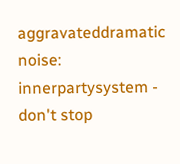aggravateddramatic
noise: innerpartysystem - don't stop